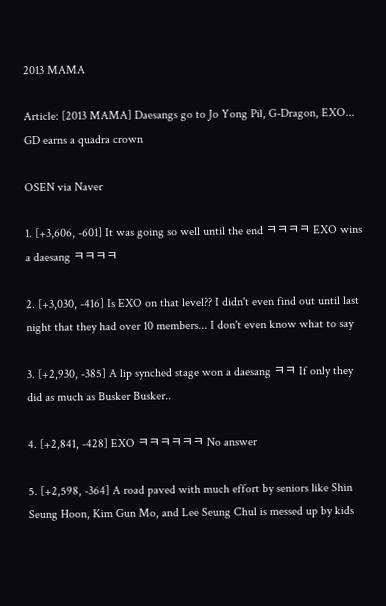2013 MAMA

Article: [2013 MAMA] Daesangs go to Jo Yong Pil, G-Dragon, EXO... GD earns a quadra crown

OSEN via Naver

1. [+3,606, -601] It was going so well until the end ㅋㅋㅋㅋ EXO wins a daesang ㅋㅋㅋㅋ

2. [+3,030, -416] Is EXO on that level?? I didn't even find out until last night that they had over 10 members... I don't even know what to say

3. [+2,930, -385] A lip synched stage won a daesang ㅋㅋ If only they did as much as Busker Busker..

4. [+2,841, -428] EXO ㅋㅋㅋㅋㅋㅋ No answer

5. [+2,598, -364] A road paved with much effort by seniors like Shin Seung Hoon, Kim Gun Mo, and Lee Seung Chul is messed up by kids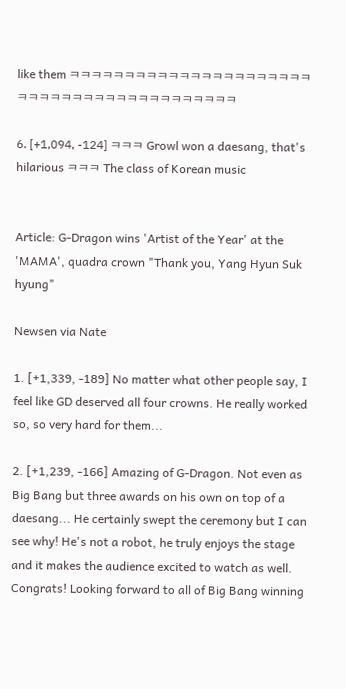like them ㅋㅋㅋㅋㅋㅋㅋㅋㅋㅋㅋㅋㅋㅋㅋㅋㅋㅋㅋㅋㅋㅋㅋㅋㅋㅋㅋㅋㅋㅋㅋㅋㅋㅋㅋㅋㅋㅋㅋㅋㅋㅋ

6. [+1,094, -124] ㅋㅋㅋ Growl won a daesang, that's hilarious ㅋㅋㅋ The class of Korean music


Article: G-Dragon wins 'Artist of the Year' at the 'MAMA', quadra crown "Thank you, Yang Hyun Suk hyung"

Newsen via Nate

1. [+1,339, -189] No matter what other people say, I feel like GD deserved all four crowns. He really worked so, so very hard for them...

2. [+1,239, -166] Amazing of G-Dragon. Not even as Big Bang but three awards on his own on top of a daesang... He certainly swept the ceremony but I can see why! He's not a robot, he truly enjoys the stage and it makes the audience excited to watch as well. Congrats! Looking forward to all of Big Bang winning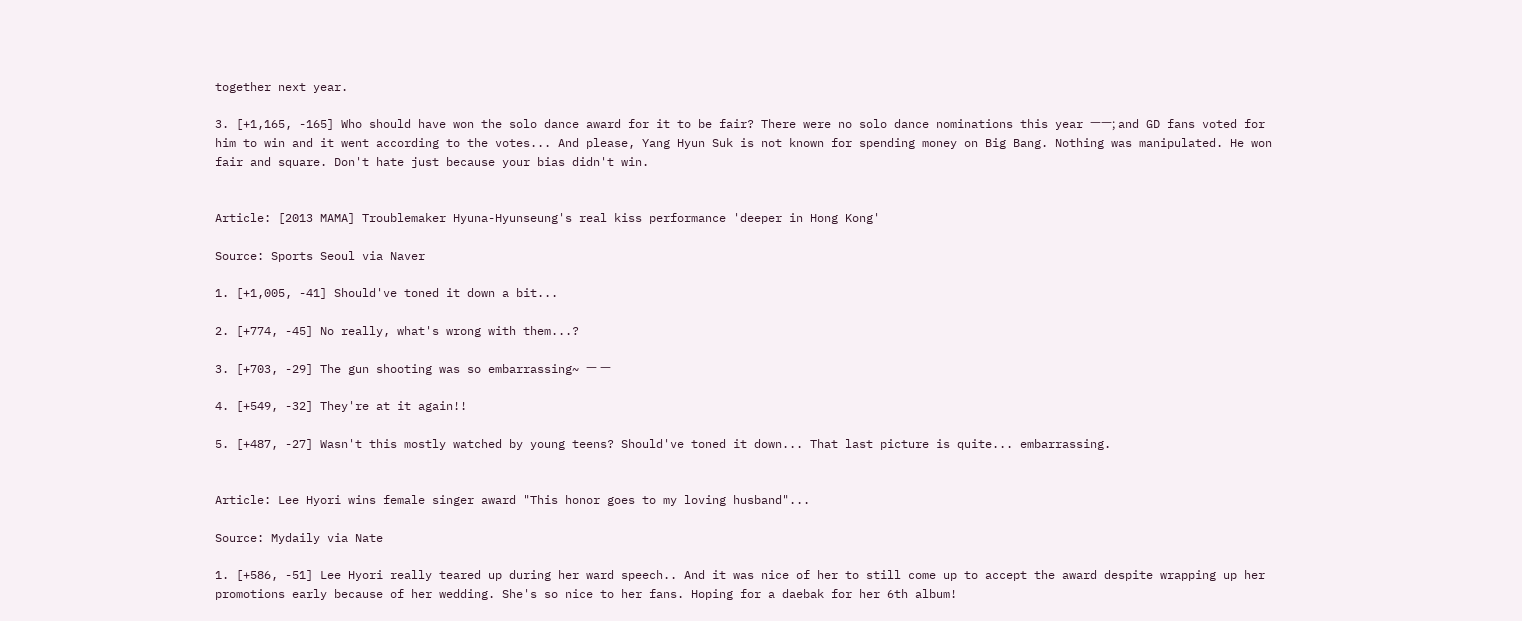together next year.

3. [+1,165, -165] Who should have won the solo dance award for it to be fair? There were no solo dance nominations this year ㅡㅡ; and GD fans voted for him to win and it went according to the votes... And please, Yang Hyun Suk is not known for spending money on Big Bang. Nothing was manipulated. He won fair and square. Don't hate just because your bias didn't win.


Article: [2013 MAMA] Troublemaker Hyuna-Hyunseung's real kiss performance 'deeper in Hong Kong'

Source: Sports Seoul via Naver

1. [+1,005, -41] Should've toned it down a bit...

2. [+774, -45] No really, what's wrong with them...?

3. [+703, -29] The gun shooting was so embarrassing~ ㅡ ㅡ

4. [+549, -32] They're at it again!!

5. [+487, -27] Wasn't this mostly watched by young teens? Should've toned it down... That last picture is quite... embarrassing.


Article: Lee Hyori wins female singer award "This honor goes to my loving husband"...

Source: Mydaily via Nate

1. [+586, -51] Lee Hyori really teared up during her ward speech.. And it was nice of her to still come up to accept the award despite wrapping up her promotions early because of her wedding. She's so nice to her fans. Hoping for a daebak for her 6th album!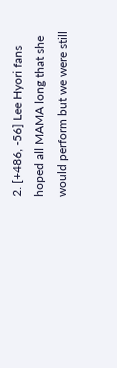2. [+486, -56] Lee Hyori fans hoped all MAMA long that she would perform but we were still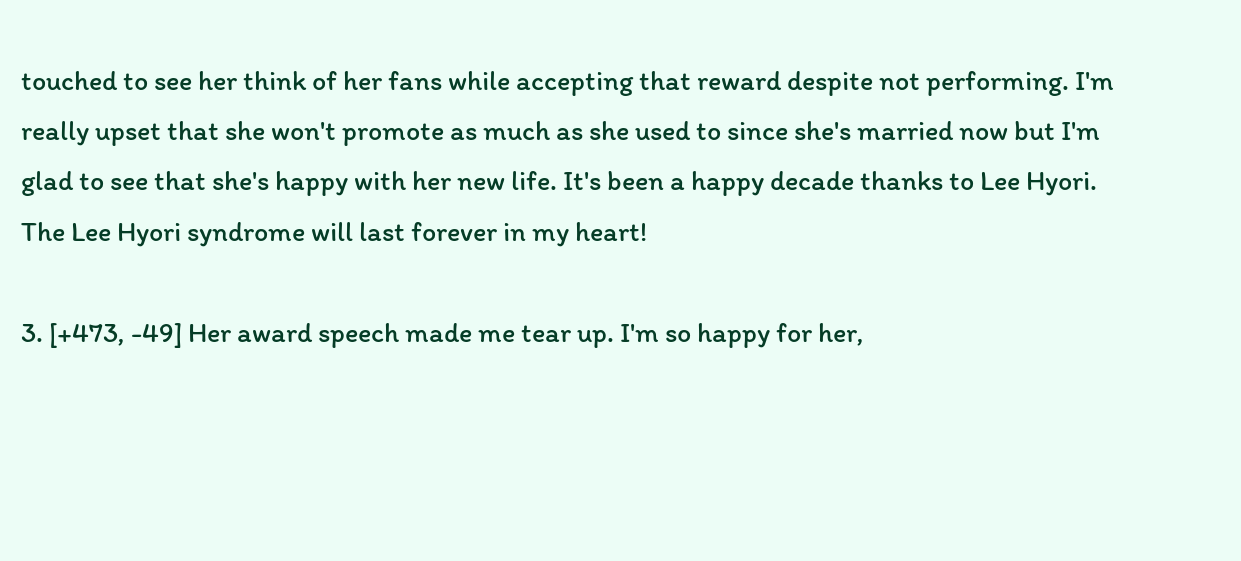touched to see her think of her fans while accepting that reward despite not performing. I'm really upset that she won't promote as much as she used to since she's married now but I'm glad to see that she's happy with her new life. It's been a happy decade thanks to Lee Hyori. The Lee Hyori syndrome will last forever in my heart!

3. [+473, -49] Her award speech made me tear up. I'm so happy for her,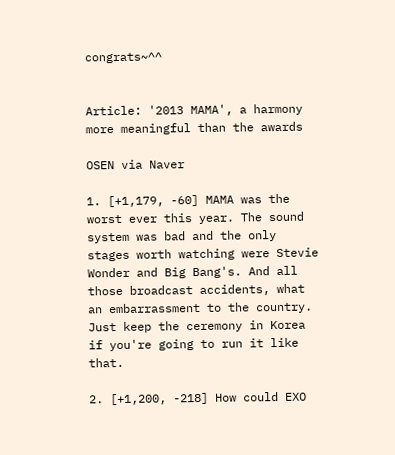congrats~^^


Article: '2013 MAMA', a harmony more meaningful than the awards

OSEN via Naver

1. [+1,179, -60] MAMA was the worst ever this year. The sound system was bad and the only stages worth watching were Stevie Wonder and Big Bang's. And all those broadcast accidents, what an embarrassment to the country. Just keep the ceremony in Korea if you're going to run it like that.

2. [+1,200, -218] How could EXO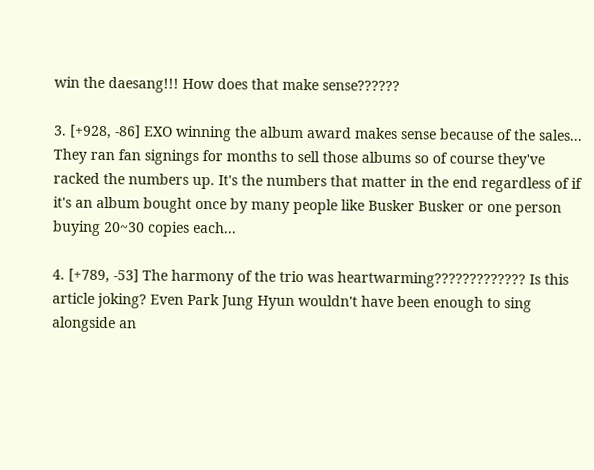win the daesang!!! How does that make sense??????

3. [+928, -86] EXO winning the album award makes sense because of the sales... They ran fan signings for months to sell those albums so of course they've racked the numbers up. It's the numbers that matter in the end regardless of if it's an album bought once by many people like Busker Busker or one person buying 20~30 copies each...

4. [+789, -53] The harmony of the trio was heartwarming????????????? Is this article joking? Even Park Jung Hyun wouldn't have been enough to sing alongside an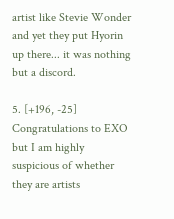artist like Stevie Wonder and yet they put Hyorin up there... it was nothing but a discord.

5. [+196, -25] Congratulations to EXO but I am highly suspicious of whether they are artists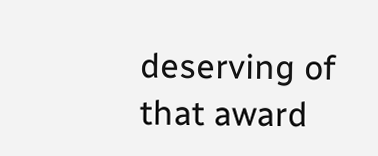deserving of that award